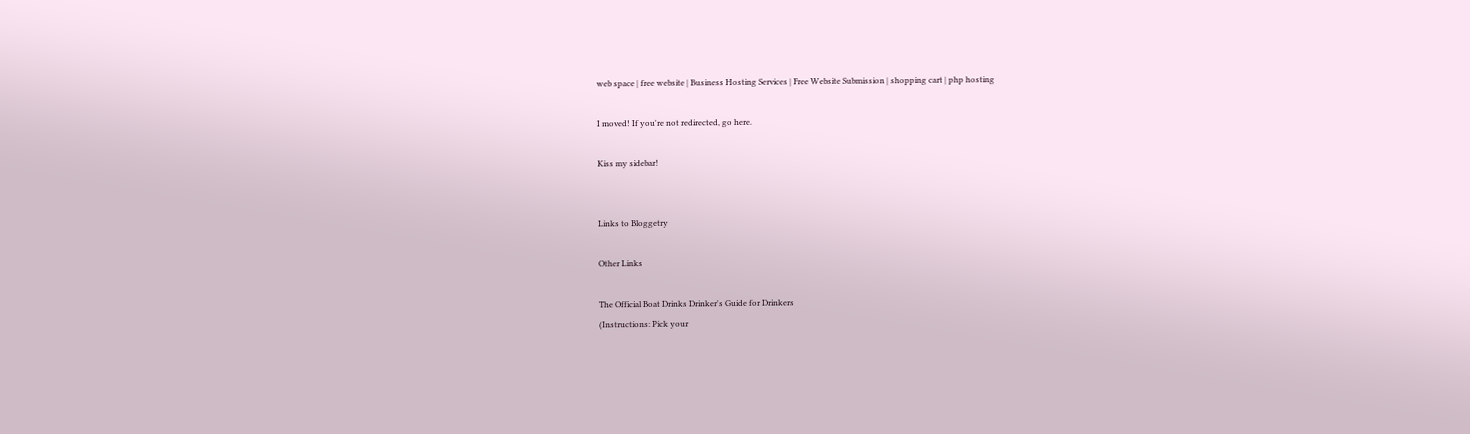web space | free website | Business Hosting Services | Free Website Submission | shopping cart | php hosting

I moved! If you're not redirected, go here.

Kiss my sidebar!


Links to Bloggetry

Other Links

The Official Boat Drinks Drinker's Guide for Drinkers
(Instructions: Pick your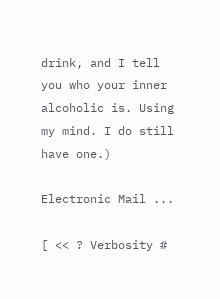drink, and I tell you who your inner alcoholic is. Using my mind. I do still have one.)

Electronic Mail ...

[ << ? Verbosity #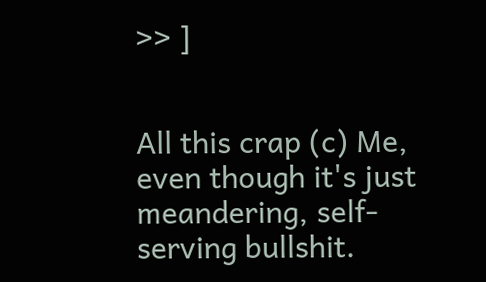>> ]


All this crap (c) Me, even though it's just meandering, self-serving bullshit.